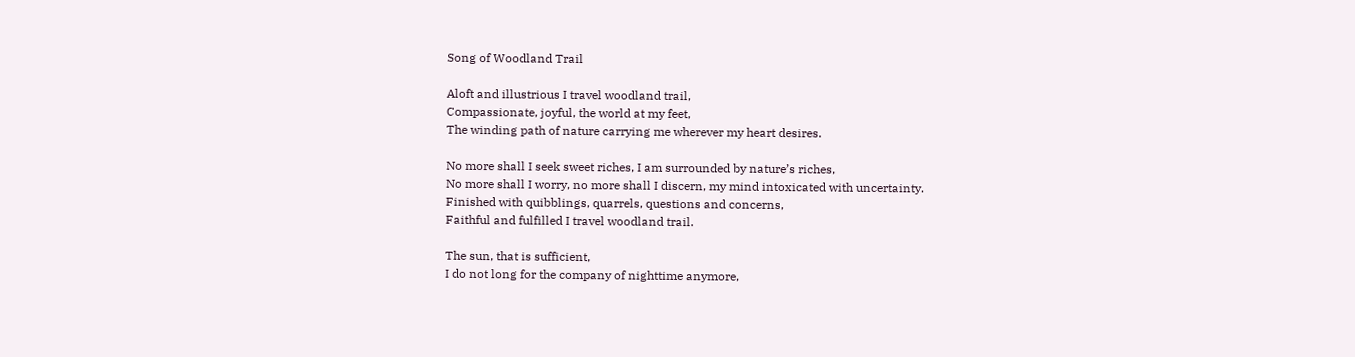Song of Woodland Trail

Aloft and illustrious I travel woodland trail,
Compassionate, joyful, the world at my feet,
The winding path of nature carrying me wherever my heart desires.

No more shall I seek sweet riches, I am surrounded by nature’s riches,
No more shall I worry, no more shall I discern, my mind intoxicated with uncertainty.
Finished with quibblings, quarrels, questions and concerns,
Faithful and fulfilled I travel woodland trail.

The sun, that is sufficient,
I do not long for the company of nighttime anymore,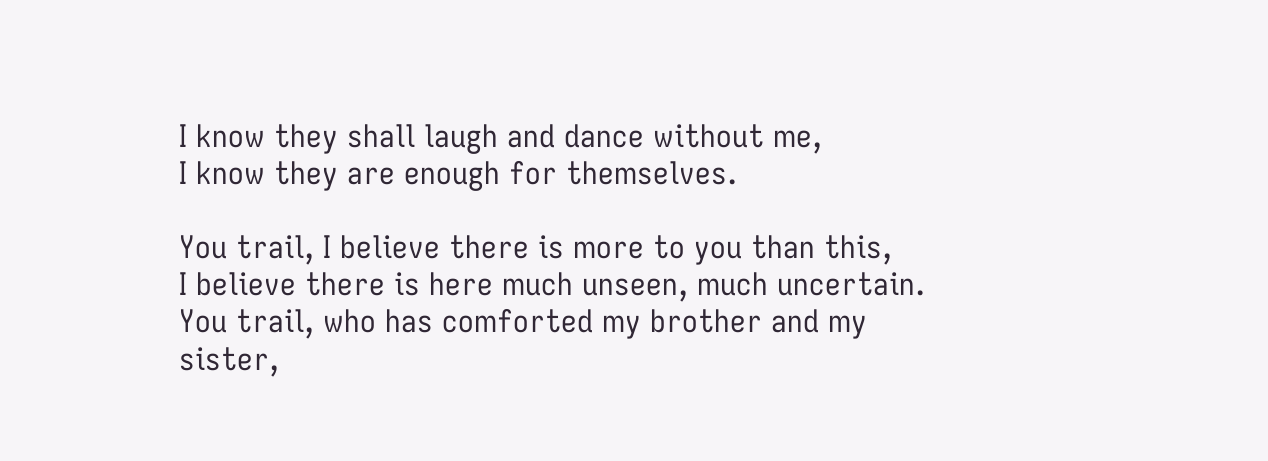I know they shall laugh and dance without me,
I know they are enough for themselves.

You trail, I believe there is more to you than this,
I believe there is here much unseen, much uncertain.
You trail, who has comforted my brother and my sister,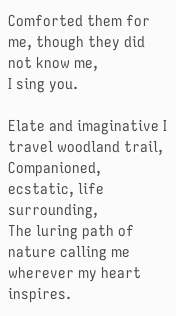Comforted them for me, though they did not know me,
I sing you.

Elate and imaginative I travel woodland trail,
Companioned, ecstatic, life surrounding,
The luring path of nature calling me wherever my heart inspires.